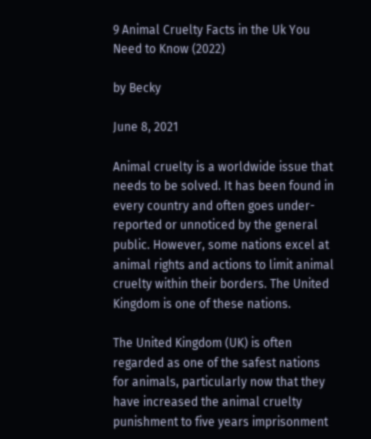9 Animal Cruelty Facts in the Uk You Need to Know (2022)

by Becky

June 8, 2021

Animal cruelty is a worldwide issue that needs to be solved. It has been found in every country and often goes under-reported or unnoticed by the general public. However, some nations excel at animal rights and actions to limit animal cruelty within their borders. The United Kingdom is one of these nations.

The United Kingdom (UK) is often regarded as one of the safest nations for animals, particularly now that they have increased the animal cruelty punishment to five years imprisonment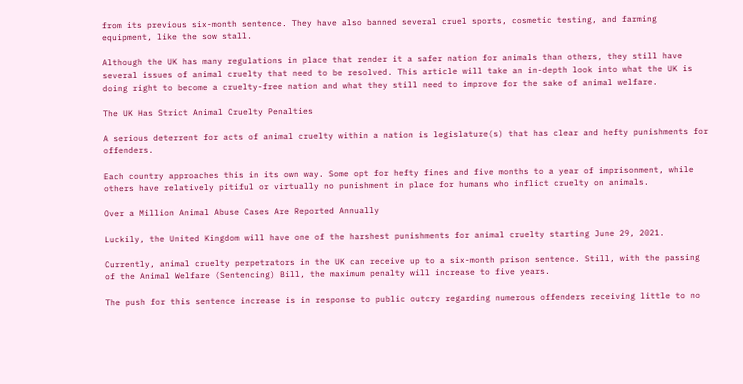from its previous six-month sentence. They have also banned several cruel sports, cosmetic testing, and farming equipment, like the sow stall.

Although the UK has many regulations in place that render it a safer nation for animals than others, they still have several issues of animal cruelty that need to be resolved. This article will take an in-depth look into what the UK is doing right to become a cruelty-free nation and what they still need to improve for the sake of animal welfare.

The UK Has Strict Animal Cruelty Penalties

A serious deterrent for acts of animal cruelty within a nation is legislature(s) that has clear and hefty punishments for offenders.

Each country approaches this in its own way. Some opt for hefty fines and five months to a year of imprisonment, while others have relatively pitiful or virtually no punishment in place for humans who inflict cruelty on animals.

Over a Million Animal Abuse Cases Are Reported Annually

Luckily, the United Kingdom will have one of the harshest punishments for animal cruelty starting June 29, 2021.

Currently, animal cruelty perpetrators in the UK can receive up to a six-month prison sentence. Still, with the passing of the Animal Welfare (Sentencing) Bill, the maximum penalty will increase to five years.

The push for this sentence increase is in response to public outcry regarding numerous offenders receiving little to no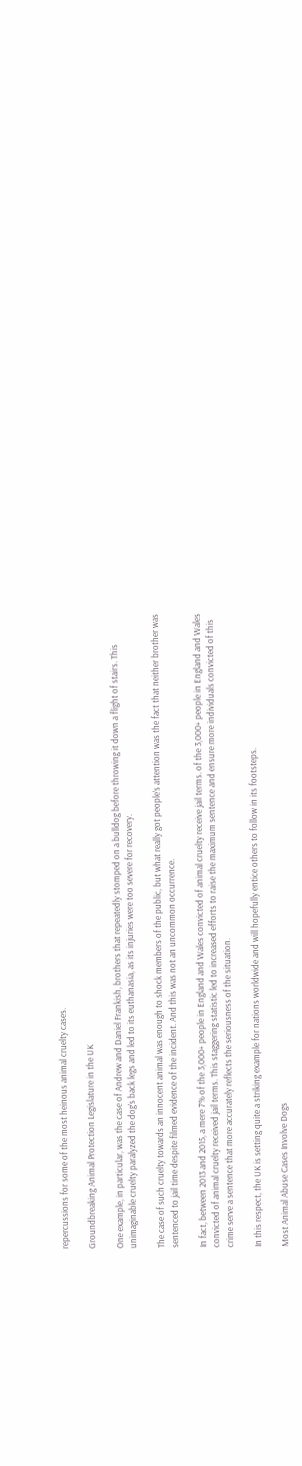repercussions for some of the most heinous animal cruelty cases.

Groundbreaking Animal Protection Legislature in the UK

One example, in particular, was the case of Andrew and Daniel Frankish, brothers that repeatedly stomped on a bulldog before throwing it down a flight of stairs. This unimaginable cruelty paralyzed the dog’s back legs and led to its euthanasia, as its injuries were too severe for recovery.

The case of such cruelty towards an innocent animal was enough to shock members of the public, but what really got people’s attention was the fact that neither brother was sentenced to jail time despite filmed evidence of the incident. And this was not an uncommon occurrence.

In fact, between 2013 and 2015, a mere 7% of the 3,000+ people in England and Wales convicted of animal cruelty receive jail terms. of the 3,000+ people in England and Wales convicted of animal cruelty received jail terms. This staggering statistic led to increased efforts to raise the maximum sentence and ensure more individuals convicted of this crime serve a sentence that more accurately reflects the seriousness of the situation.

In this respect, the UK is setting quite a striking example for nations worldwide and will hopefully entice others to follow in its footsteps.

Most Animal Abuse Cases Involve Dogs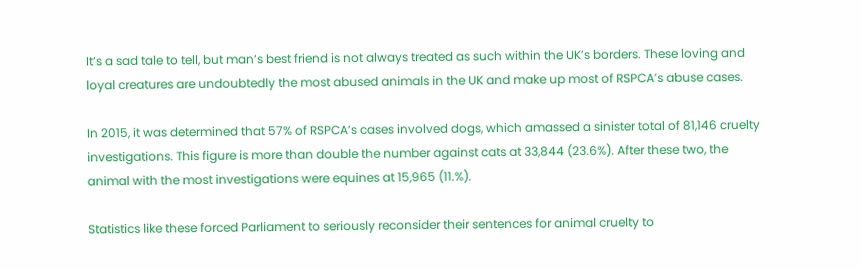It’s a sad tale to tell, but man’s best friend is not always treated as such within the UK’s borders. These loving and loyal creatures are undoubtedly the most abused animals in the UK and make up most of RSPCA’s abuse cases.

In 2015, it was determined that 57% of RSPCA’s cases involved dogs, which amassed a sinister total of 81,146 cruelty investigations. This figure is more than double the number against cats at 33,844 (23.6%). After these two, the animal with the most investigations were equines at 15,965 (11.%).

Statistics like these forced Parliament to seriously reconsider their sentences for animal cruelty to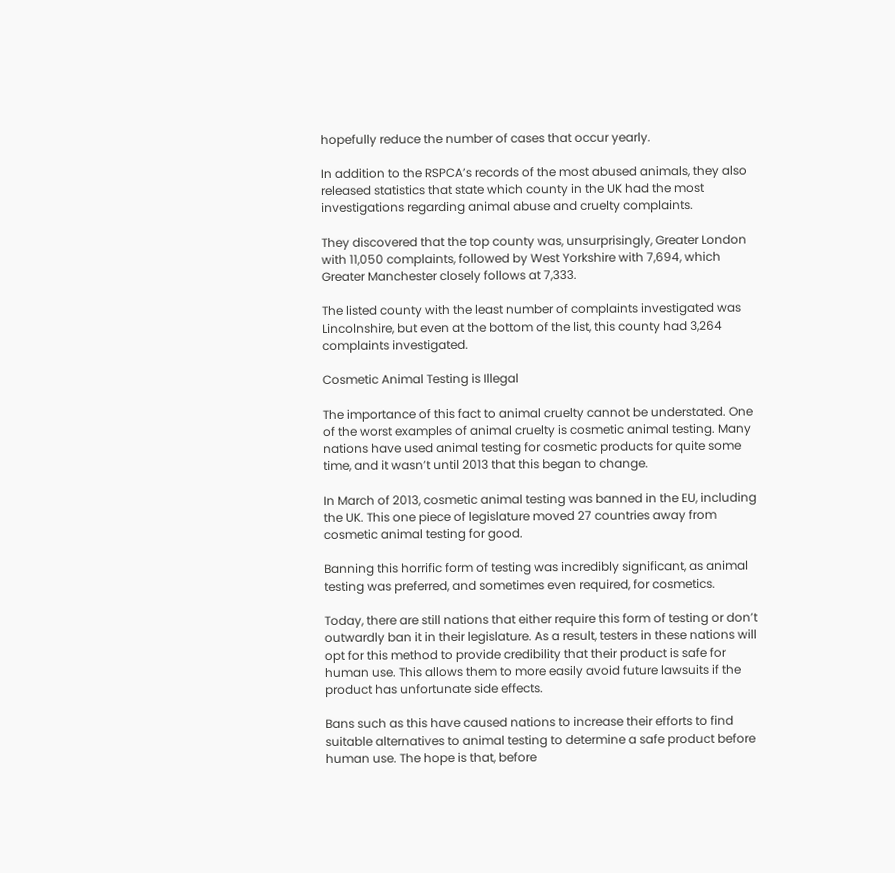hopefully reduce the number of cases that occur yearly.

In addition to the RSPCA’s records of the most abused animals, they also released statistics that state which county in the UK had the most investigations regarding animal abuse and cruelty complaints.

They discovered that the top county was, unsurprisingly, Greater London with 11,050 complaints, followed by West Yorkshire with 7,694, which Greater Manchester closely follows at 7,333.

The listed county with the least number of complaints investigated was Lincolnshire, but even at the bottom of the list, this county had 3,264 complaints investigated.

Cosmetic Animal Testing is Illegal

The importance of this fact to animal cruelty cannot be understated. One of the worst examples of animal cruelty is cosmetic animal testing. Many nations have used animal testing for cosmetic products for quite some time, and it wasn’t until 2013 that this began to change.

In March of 2013, cosmetic animal testing was banned in the EU, including the UK. This one piece of legislature moved 27 countries away from cosmetic animal testing for good.

Banning this horrific form of testing was incredibly significant, as animal testing was preferred, and sometimes even required, for cosmetics.

Today, there are still nations that either require this form of testing or don’t outwardly ban it in their legislature. As a result, testers in these nations will opt for this method to provide credibility that their product is safe for human use. This allows them to more easily avoid future lawsuits if the product has unfortunate side effects.

Bans such as this have caused nations to increase their efforts to find suitable alternatives to animal testing to determine a safe product before human use. The hope is that, before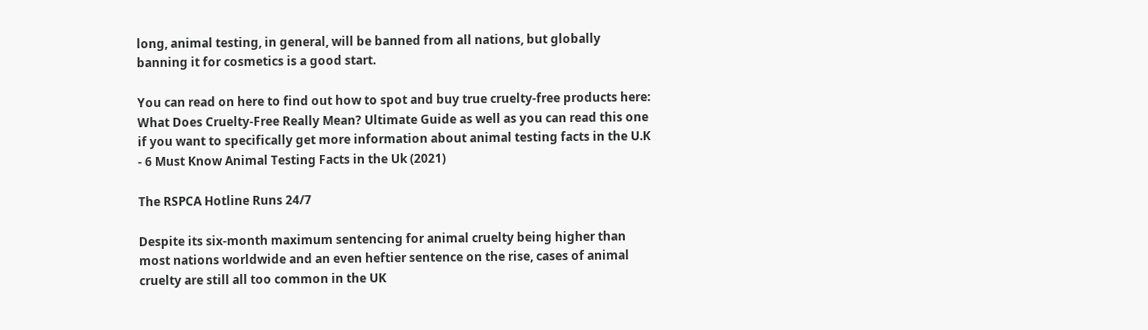long, animal testing, in general, will be banned from all nations, but globally banning it for cosmetics is a good start.

You can read on here to find out how to spot and buy true cruelty-free products here: What Does Cruelty-Free Really Mean? Ultimate Guide as well as you can read this one if you want to specifically get more information about animal testing facts in the U.K - 6 Must Know Animal Testing Facts in the Uk (2021)

The RSPCA Hotline Runs 24/7

Despite its six-month maximum sentencing for animal cruelty being higher than most nations worldwide and an even heftier sentence on the rise, cases of animal cruelty are still all too common in the UK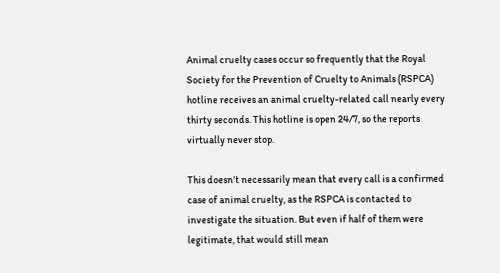Animal cruelty cases occur so frequently that the Royal Society for the Prevention of Cruelty to Animals (RSPCA) hotline receives an animal cruelty-related call nearly every thirty seconds. This hotline is open 24/7, so the reports virtually never stop.

This doesn’t necessarily mean that every call is a confirmed case of animal cruelty, as the RSPCA is contacted to investigate the situation. But even if half of them were legitimate, that would still mean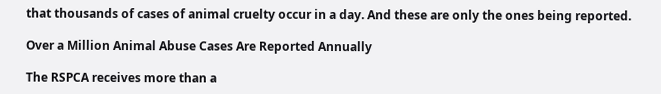that thousands of cases of animal cruelty occur in a day. And these are only the ones being reported.

Over a Million Animal Abuse Cases Are Reported Annually

The RSPCA receives more than a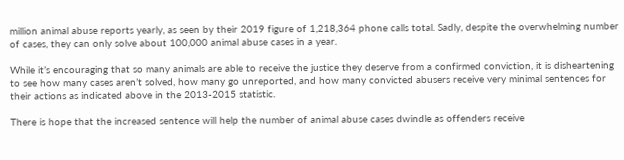million animal abuse reports yearly, as seen by their 2019 figure of 1,218,364 phone calls total. Sadly, despite the overwhelming number of cases, they can only solve about 100,000 animal abuse cases in a year.

While it’s encouraging that so many animals are able to receive the justice they deserve from a confirmed conviction, it is disheartening to see how many cases aren’t solved, how many go unreported, and how many convicted abusers receive very minimal sentences for their actions as indicated above in the 2013-2015 statistic.

There is hope that the increased sentence will help the number of animal abuse cases dwindle as offenders receive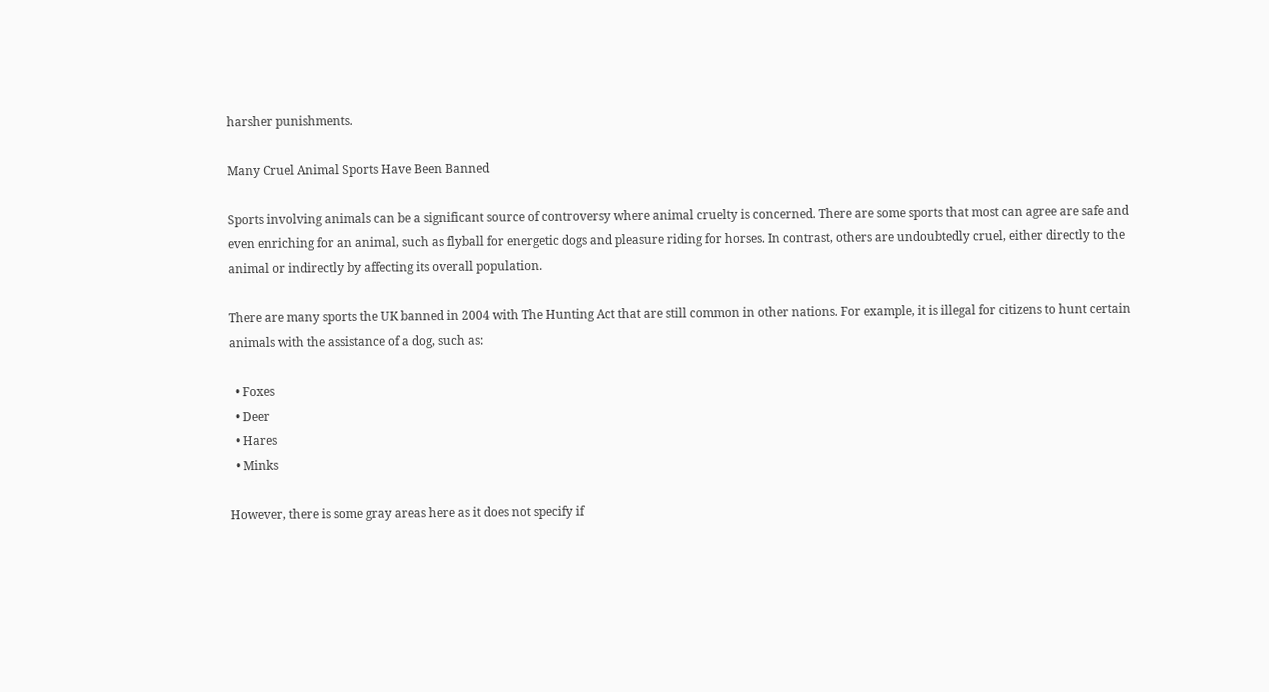harsher punishments.

Many Cruel Animal Sports Have Been Banned

Sports involving animals can be a significant source of controversy where animal cruelty is concerned. There are some sports that most can agree are safe and even enriching for an animal, such as flyball for energetic dogs and pleasure riding for horses. In contrast, others are undoubtedly cruel, either directly to the animal or indirectly by affecting its overall population.

There are many sports the UK banned in 2004 with The Hunting Act that are still common in other nations. For example, it is illegal for citizens to hunt certain animals with the assistance of a dog, such as:

  • Foxes
  • Deer
  • Hares
  • Minks

However, there is some gray areas here as it does not specify if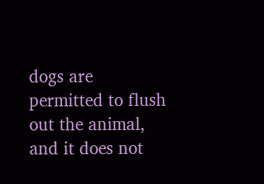dogs are permitted to flush out the animal, and it does not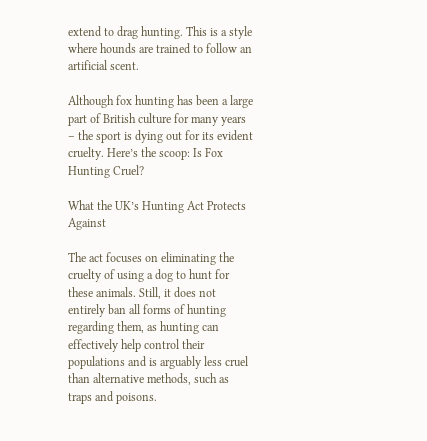extend to drag hunting. This is a style where hounds are trained to follow an artificial scent.

Although fox hunting has been a large part of British culture for many years – the sport is dying out for its evident cruelty. Here’s the scoop: Is Fox Hunting Cruel?

What the UK’s Hunting Act Protects Against

The act focuses on eliminating the cruelty of using a dog to hunt for these animals. Still, it does not entirely ban all forms of hunting regarding them, as hunting can effectively help control their populations and is arguably less cruel than alternative methods, such as traps and poisons.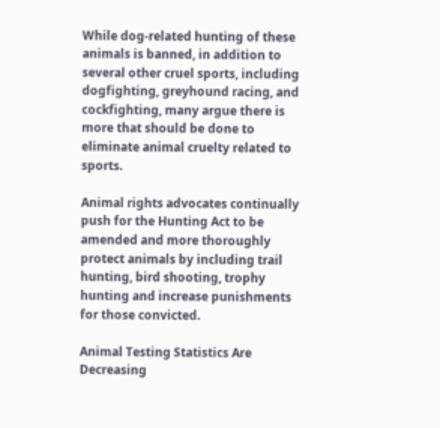While dog-related hunting of these animals is banned, in addition to several other cruel sports, including dogfighting, greyhound racing, and cockfighting, many argue there is more that should be done to eliminate animal cruelty related to sports.

Animal rights advocates continually push for the Hunting Act to be amended and more thoroughly protect animals by including trail hunting, bird shooting, trophy hunting and increase punishments for those convicted.

Animal Testing Statistics Are Decreasing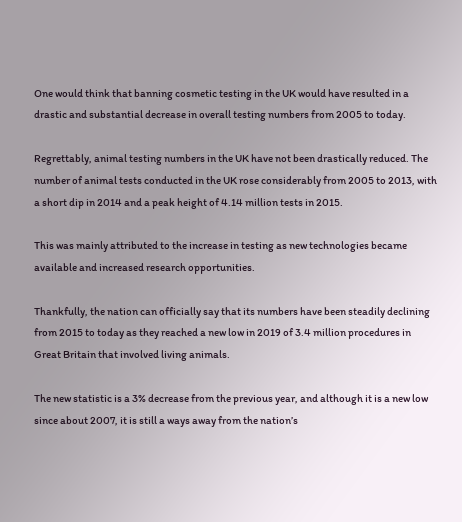One would think that banning cosmetic testing in the UK would have resulted in a drastic and substantial decrease in overall testing numbers from 2005 to today.

Regrettably, animal testing numbers in the UK have not been drastically reduced. The number of animal tests conducted in the UK rose considerably from 2005 to 2013, with a short dip in 2014 and a peak height of 4.14 million tests in 2015.

This was mainly attributed to the increase in testing as new technologies became available and increased research opportunities.

Thankfully, the nation can officially say that its numbers have been steadily declining from 2015 to today as they reached a new low in 2019 of 3.4 million procedures in Great Britain that involved living animals.

The new statistic is a 3% decrease from the previous year, and although it is a new low since about 2007, it is still a ways away from the nation’s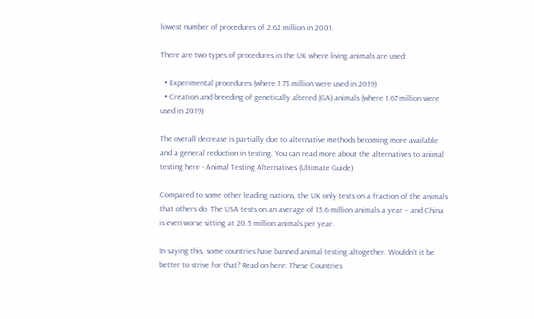lowest number of procedures of 2.62 million in 2001.

There are two types of procedures in the UK where living animals are used:

  • Experimental procedures (where 1.73 million were used in 2019)
  • Creation and breeding of genetically altered (GA) animals (where 1.67 million were used in 2019)

The overall decrease is partially due to alternative methods becoming more available and a general reduction in testing. You can read more about the alternatives to animal testing here - Animal Testing Alternatives (Ultimate Guide)

Compared to some other leading nations, the UK only tests on a fraction of the animals that others do. The USA tests on an average of 15.6 million animals a year – and China is even worse sitting at 20.5 million animals per year.

In saying this, some countries have banned animal testing altogether. Wouldn’t it be better to strive for that? Read on here: These Countries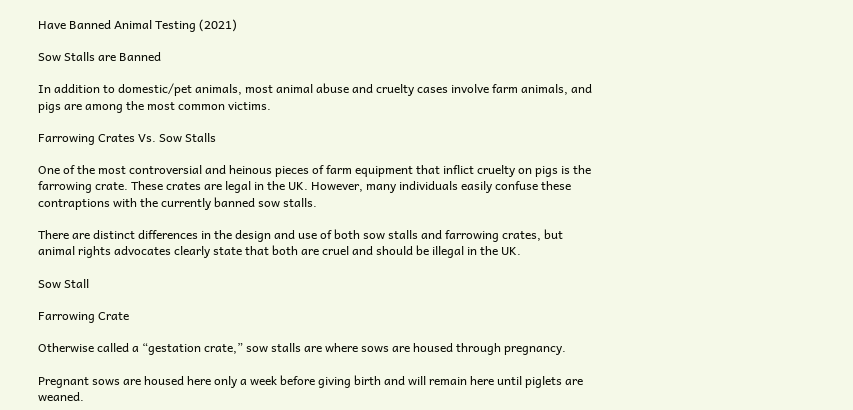Have Banned Animal Testing (2021)

Sow Stalls are Banned

In addition to domestic/pet animals, most animal abuse and cruelty cases involve farm animals, and pigs are among the most common victims.

Farrowing Crates Vs. Sow Stalls

One of the most controversial and heinous pieces of farm equipment that inflict cruelty on pigs is the farrowing crate. These crates are legal in the UK. However, many individuals easily confuse these contraptions with the currently banned sow stalls.

There are distinct differences in the design and use of both sow stalls and farrowing crates, but animal rights advocates clearly state that both are cruel and should be illegal in the UK.

Sow Stall

Farrowing Crate

Otherwise called a “gestation crate,” sow stalls are where sows are housed through pregnancy.

Pregnant sows are housed here only a week before giving birth and will remain here until piglets are weaned.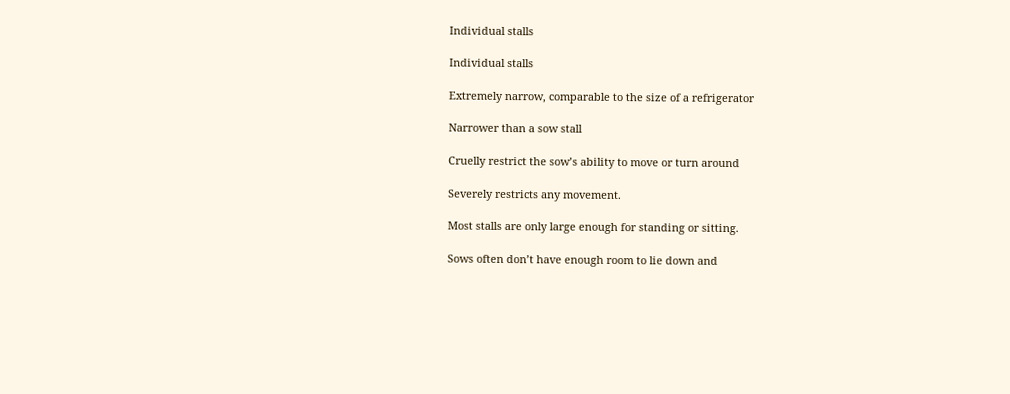Individual stalls

Individual stalls

Extremely narrow, comparable to the size of a refrigerator

Narrower than a sow stall

Cruelly restrict the sow’s ability to move or turn around

Severely restricts any movement.

Most stalls are only large enough for standing or sitting.

Sows often don’t have enough room to lie down and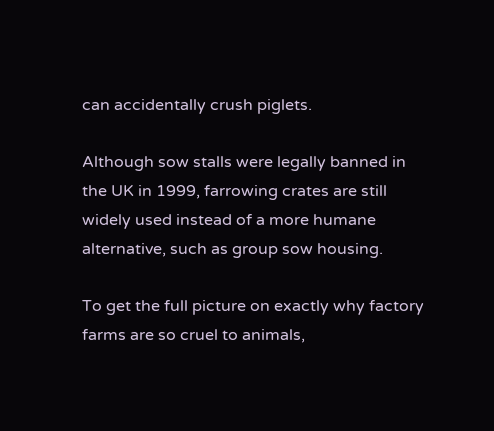can accidentally crush piglets.

Although sow stalls were legally banned in the UK in 1999, farrowing crates are still widely used instead of a more humane alternative, such as group sow housing.

To get the full picture on exactly why factory farms are so cruel to animals,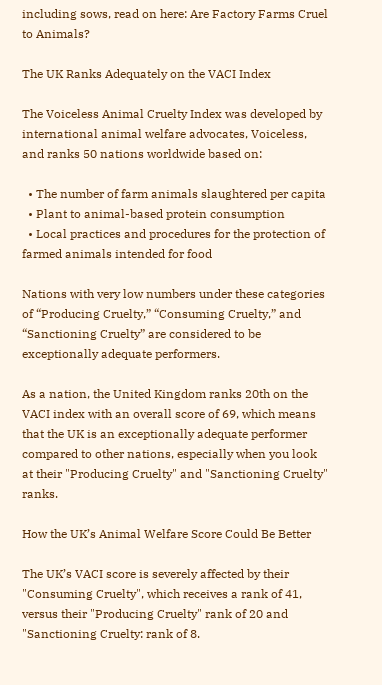including sows, read on here: Are Factory Farms Cruel to Animals?

The UK Ranks Adequately on the VACI Index

The Voiceless Animal Cruelty Index was developed by international animal welfare advocates, Voiceless, and ranks 50 nations worldwide based on:

  • The number of farm animals slaughtered per capita
  • Plant to animal-based protein consumption
  • Local practices and procedures for the protection of farmed animals intended for food

Nations with very low numbers under these categories of “Producing Cruelty,” “Consuming Cruelty,” and “Sanctioning Cruelty” are considered to be exceptionally adequate performers.

As a nation, the United Kingdom ranks 20th on the VACI index with an overall score of 69, which means that the UK is an exceptionally adequate performer compared to other nations, especially when you look at their "Producing Cruelty" and "Sanctioning Cruelty" ranks.

How the UK’s Animal Welfare Score Could Be Better

The UK’s VACI score is severely affected by their "Consuming Cruelty", which receives a rank of 41, versus their "Producing Cruelty" rank of 20 and "Sanctioning Cruelty: rank of 8.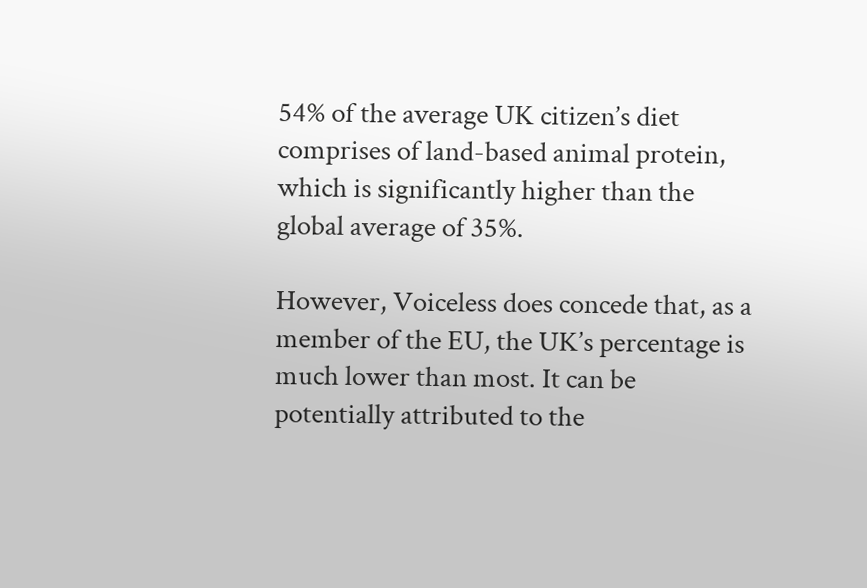54% of the average UK citizen’s diet comprises of land-based animal protein, which is significantly higher than the global average of 35%.

However, Voiceless does concede that, as a member of the EU, the UK’s percentage is much lower than most. It can be potentially attributed to the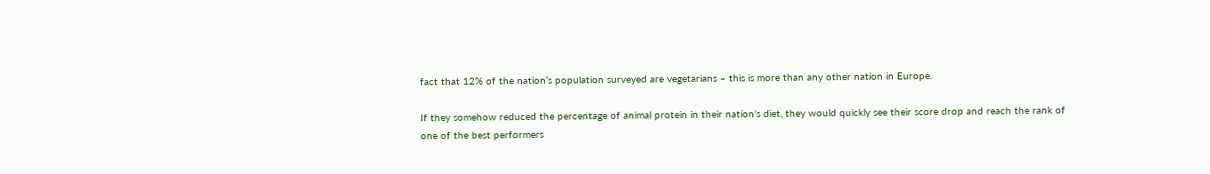fact that 12% of the nation’s population surveyed are vegetarians – this is more than any other nation in Europe.

If they somehow reduced the percentage of animal protein in their nation’s diet, they would quickly see their score drop and reach the rank of one of the best performers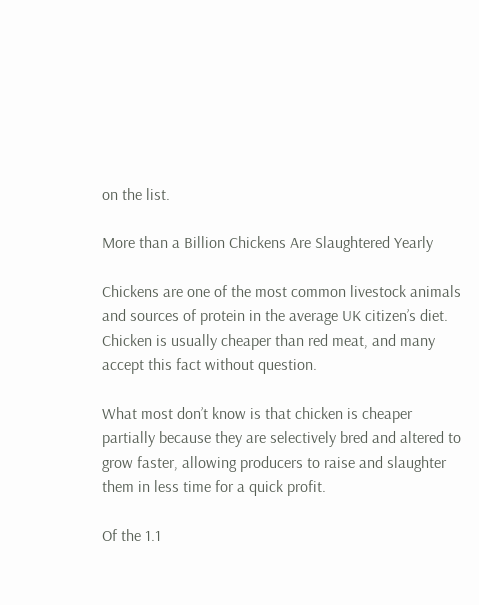on the list.

More than a Billion Chickens Are Slaughtered Yearly

Chickens are one of the most common livestock animals and sources of protein in the average UK citizen’s diet. Chicken is usually cheaper than red meat, and many accept this fact without question.

What most don’t know is that chicken is cheaper partially because they are selectively bred and altered to grow faster, allowing producers to raise and slaughter them in less time for a quick profit.

Of the 1.1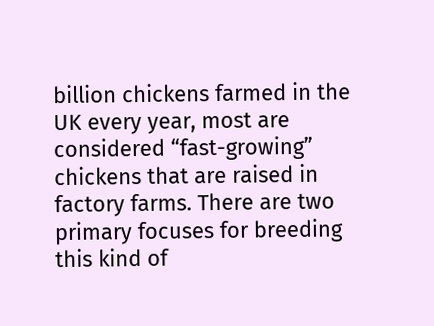billion chickens farmed in the UK every year, most are considered “fast-growing” chickens that are raised in factory farms. There are two primary focuses for breeding this kind of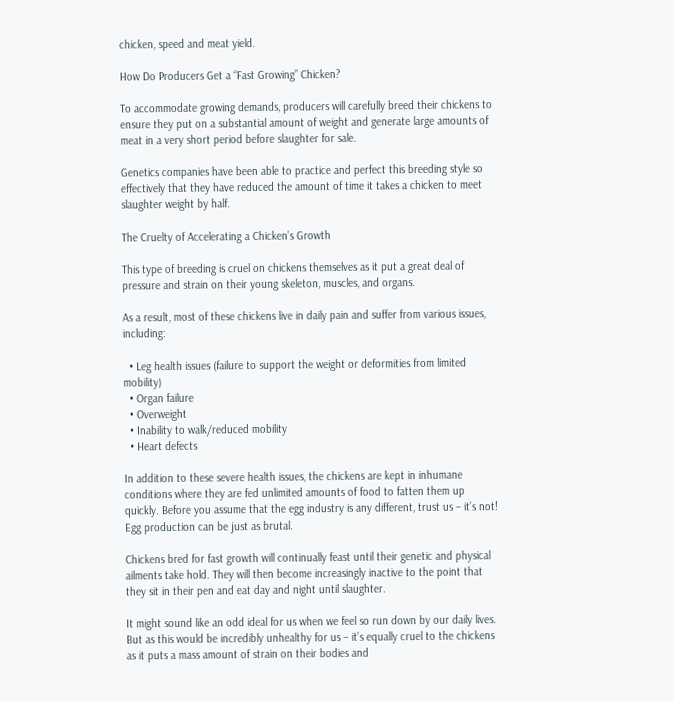chicken, speed and meat yield.

How Do Producers Get a “Fast Growing” Chicken?

To accommodate growing demands, producers will carefully breed their chickens to ensure they put on a substantial amount of weight and generate large amounts of meat in a very short period before slaughter for sale.

Genetics companies have been able to practice and perfect this breeding style so effectively that they have reduced the amount of time it takes a chicken to meet slaughter weight by half.

The Cruelty of Accelerating a Chicken’s Growth

This type of breeding is cruel on chickens themselves as it put a great deal of pressure and strain on their young skeleton, muscles, and organs.

As a result, most of these chickens live in daily pain and suffer from various issues, including:

  • Leg health issues (failure to support the weight or deformities from limited mobility)
  • Organ failure
  • Overweight
  • Inability to walk/reduced mobility
  • Heart defects

In addition to these severe health issues, the chickens are kept in inhumane conditions where they are fed unlimited amounts of food to fatten them up quickly. Before you assume that the egg industry is any different, trust us – it’s not! Egg production can be just as brutal.

Chickens bred for fast growth will continually feast until their genetic and physical ailments take hold. They will then become increasingly inactive to the point that they sit in their pen and eat day and night until slaughter.

It might sound like an odd ideal for us when we feel so run down by our daily lives. But as this would be incredibly unhealthy for us – it’s equally cruel to the chickens as it puts a mass amount of strain on their bodies and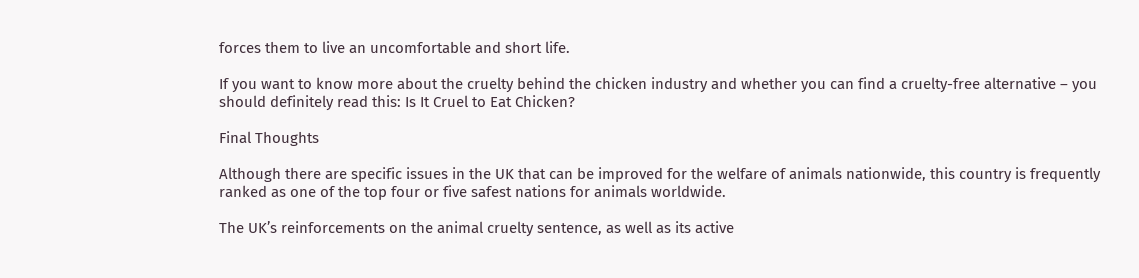forces them to live an uncomfortable and short life.

If you want to know more about the cruelty behind the chicken industry and whether you can find a cruelty-free alternative – you should definitely read this: Is It Cruel to Eat Chicken?

Final Thoughts

Although there are specific issues in the UK that can be improved for the welfare of animals nationwide, this country is frequently ranked as one of the top four or five safest nations for animals worldwide.

The UK’s reinforcements on the animal cruelty sentence, as well as its active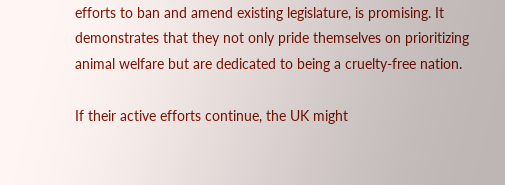efforts to ban and amend existing legislature, is promising. It demonstrates that they not only pride themselves on prioritizing animal welfare but are dedicated to being a cruelty-free nation.

If their active efforts continue, the UK might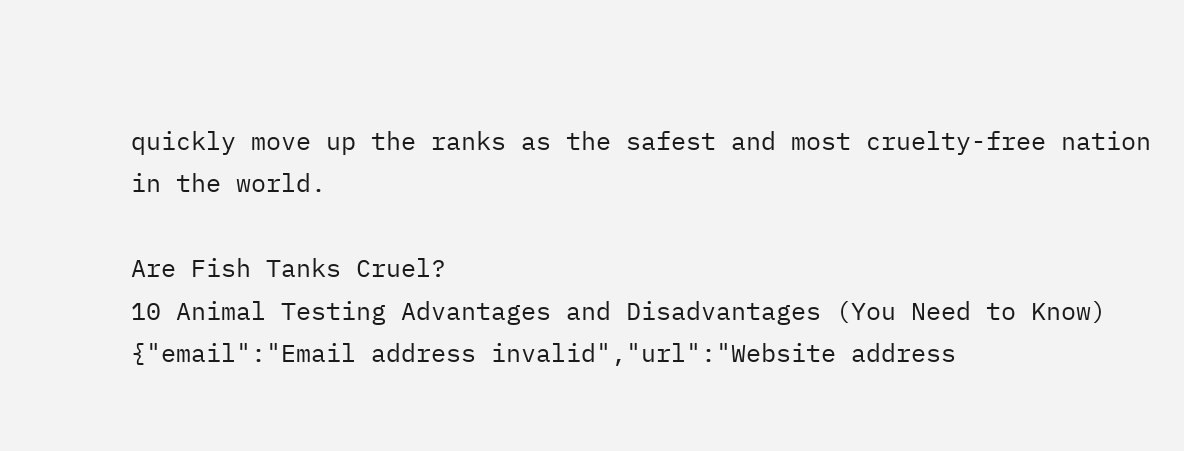quickly move up the ranks as the safest and most cruelty-free nation in the world.

Are Fish Tanks Cruel?
10 Animal Testing Advantages and Disadvantages (You Need to Know)
{"email":"Email address invalid","url":"Website address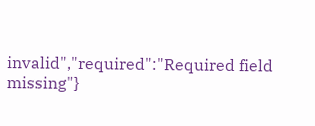invalid","required":"Required field missing"}